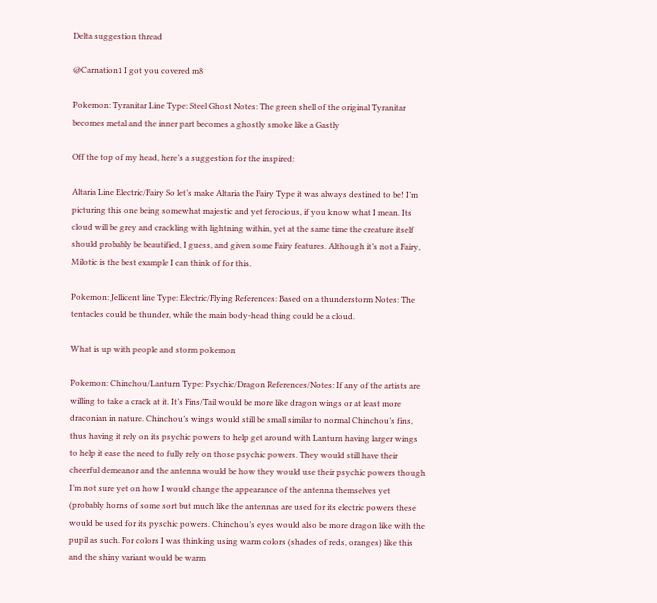Delta suggestion thread

@Carnation1 I got you covered m8

Pokemon: Tyranitar Line Type: Steel Ghost Notes: The green shell of the original Tyranitar becomes metal and the inner part becomes a ghostly smoke like a Gastly

Off the top of my head, here’s a suggestion for the inspired:

Altaria Line Electric/Fairy So let’s make Altaria the Fairy Type it was always destined to be! I’m picturing this one being somewhat majestic and yet ferocious, if you know what I mean. Its cloud will be grey and crackling with lightning within, yet at the same time the creature itself should probably be beautified, I guess, and given some Fairy features. Although it’s not a Fairy, Milotic is the best example I can think of for this.

Pokemon: Jellicent line Type: Electric/Flying References: Based on a thunderstorm Notes: The tentacles could be thunder, while the main body-head thing could be a cloud.

What is up with people and storm pokemon

Pokemon: Chinchou/Lanturn Type: Psychic/Dragon References/Notes: If any of the artists are willing to take a crack at it. It’s Fins/Tail would be more like dragon wings or at least more draconian in nature. Chinchou’s wings would still be small similar to normal Chinchou’s fins, thus having it rely on its psychic powers to help get around with Lanturn having larger wings to help it ease the need to fully rely on those psychic powers. They would still have their cheerful demeanor and the antenna would be how they would use their psychic powers though I’m not sure yet on how I would change the appearance of the antenna themselves yet (probably horns of some sort but much like the antennas are used for its electric powers these would be used for its pyschic powers. Chinchou’s eyes would also be more dragon like with the pupil as such. For colors I was thinking using warm colors (shades of reds, oranges) like this and the shiny variant would be warm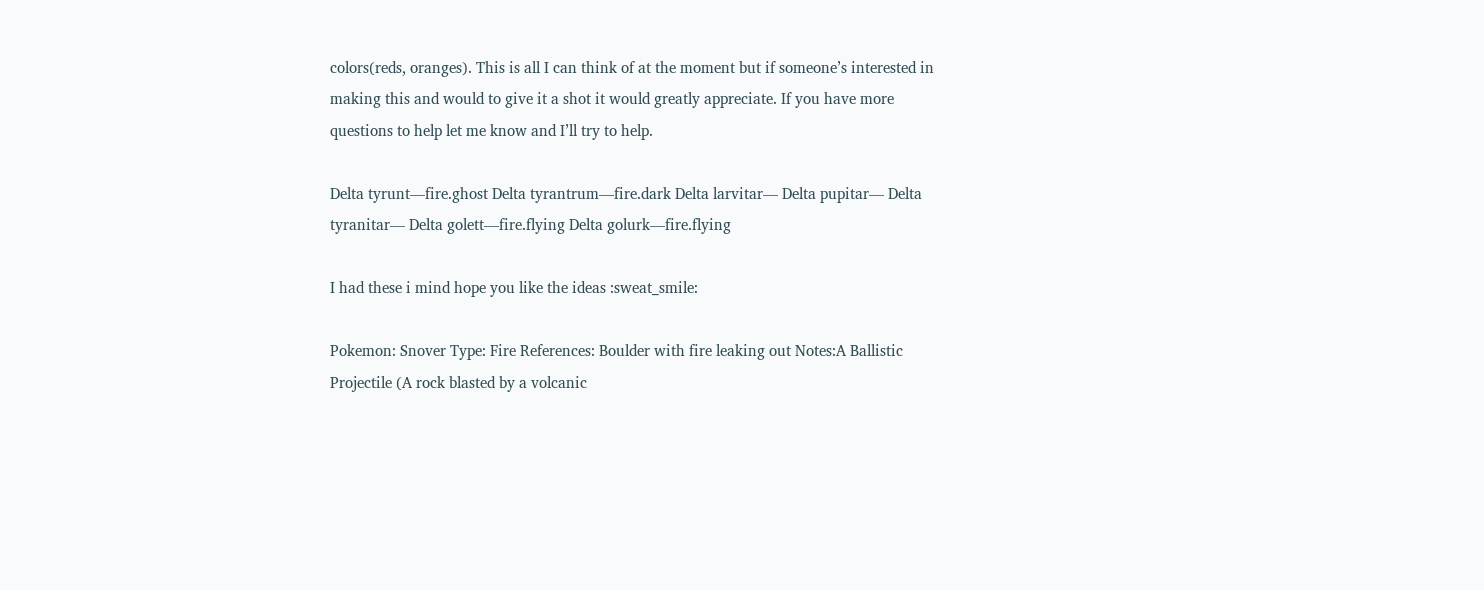colors(reds, oranges). This is all I can think of at the moment but if someone’s interested in making this and would to give it a shot it would greatly appreciate. If you have more questions to help let me know and I’ll try to help.

Delta tyrunt—fire.ghost Delta tyrantrum—fire.dark Delta larvitar— Delta pupitar— Delta tyranitar— Delta golett—fire.flying Delta golurk—fire.flying

I had these i mind hope you like the ideas :sweat_smile:

Pokemon: Snover Type: Fire References: Boulder with fire leaking out Notes:A Ballistic Projectile (A rock blasted by a volcanic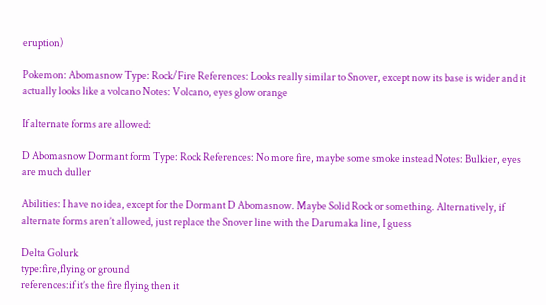eruption)

Pokemon: Abomasnow Type: Rock/Fire References: Looks really similar to Snover, except now its base is wider and it actually looks like a volcano Notes: Volcano, eyes glow orange

If alternate forms are allowed:

D Abomasnow Dormant form Type: Rock References: No more fire, maybe some smoke instead Notes: Bulkier, eyes are much duller

Abilities: I have no idea, except for the Dormant D Abomasnow. Maybe Solid Rock or something. Alternatively, if alternate forms aren’t allowed, just replace the Snover line with the Darumaka line, I guess

Delta Golurk
type:fire,flying or ground
references:if it’s the fire flying then it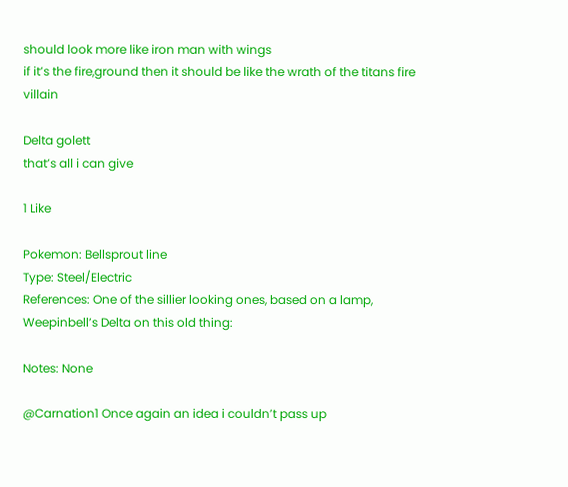should look more like iron man with wings
if it’s the fire,ground then it should be like the wrath of the titans fire villain

Delta golett
that’s all i can give

1 Like

Pokemon: Bellsprout line
Type: Steel/Electric
References: One of the sillier looking ones, based on a lamp, Weepinbell’s Delta on this old thing:

Notes: None

@Carnation1 Once again an idea i couldn’t pass up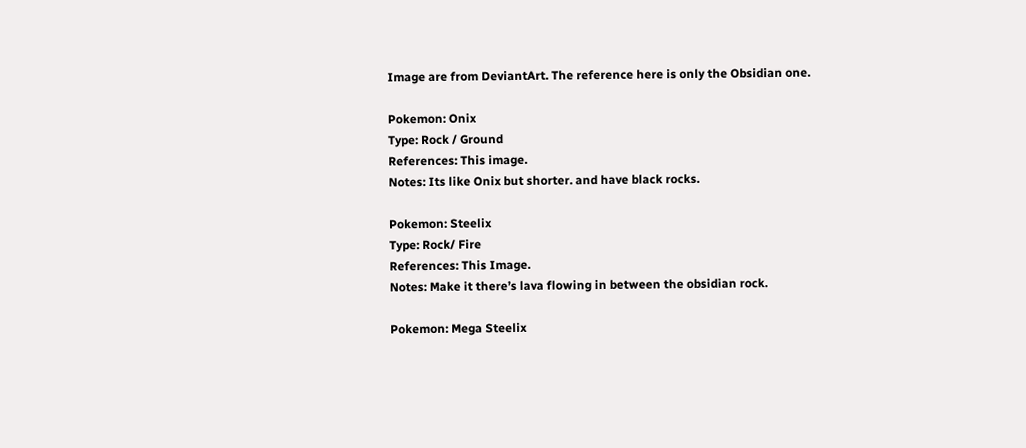Image are from DeviantArt. The reference here is only the Obsidian one.

Pokemon: Onix
Type: Rock / Ground
References: This image.
Notes: Its like Onix but shorter. and have black rocks.

Pokemon: Steelix
Type: Rock/ Fire
References: This Image.
Notes: Make it there’s lava flowing in between the obsidian rock.

Pokemon: Mega Steelix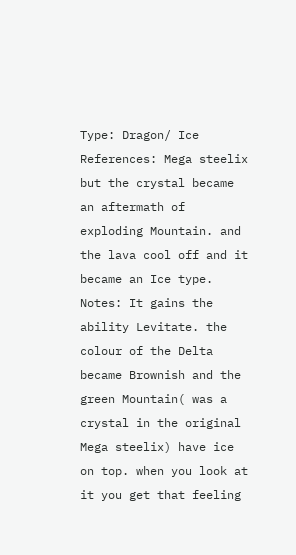Type: Dragon/ Ice
References: Mega steelix but the crystal became an aftermath of exploding Mountain. and the lava cool off and it became an Ice type.
Notes: It gains the ability Levitate. the colour of the Delta became Brownish and the green Mountain( was a crystal in the original Mega steelix) have ice on top. when you look at it you get that feeling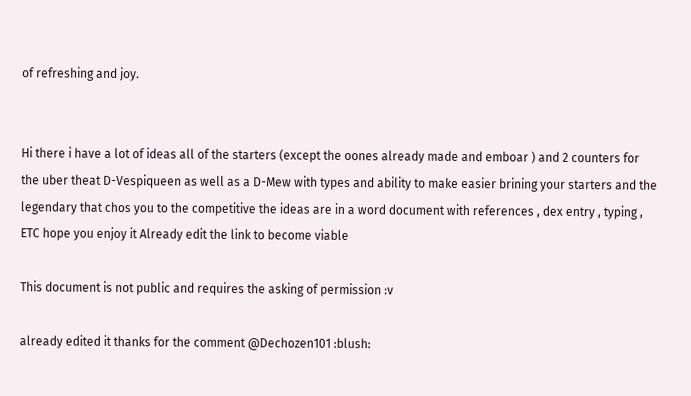of refreshing and joy.


Hi there i have a lot of ideas all of the starters (except the oones already made and emboar ) and 2 counters for the uber theat D-Vespiqueen as well as a D-Mew with types and ability to make easier brining your starters and the legendary that chos you to the competitive the ideas are in a word document with references , dex entry , typing , ETC hope you enjoy it Already edit the link to become viable

This document is not public and requires the asking of permission :v

already edited it thanks for the comment @Dechozen101 :blush: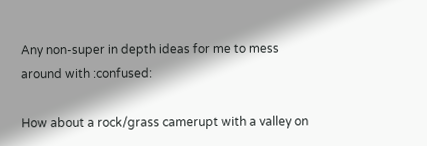Any non-super in depth ideas for me to mess around with :confused:

How about a rock/grass camerupt with a valley on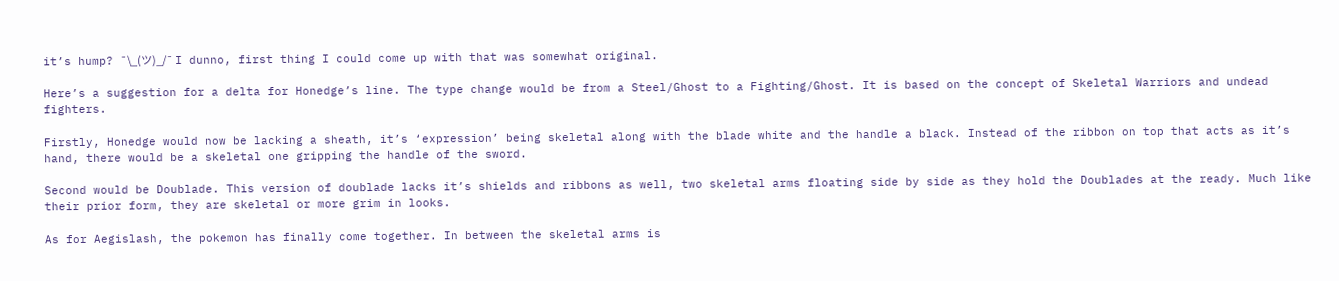it’s hump? ¯\_(ツ)_/¯ I dunno, first thing I could come up with that was somewhat original.

Here’s a suggestion for a delta for Honedge’s line. The type change would be from a Steel/Ghost to a Fighting/Ghost. It is based on the concept of Skeletal Warriors and undead fighters.

Firstly, Honedge would now be lacking a sheath, it’s ‘expression’ being skeletal along with the blade white and the handle a black. Instead of the ribbon on top that acts as it’s hand, there would be a skeletal one gripping the handle of the sword.

Second would be Doublade. This version of doublade lacks it’s shields and ribbons as well, two skeletal arms floating side by side as they hold the Doublades at the ready. Much like their prior form, they are skeletal or more grim in looks.

As for Aegislash, the pokemon has finally come together. In between the skeletal arms is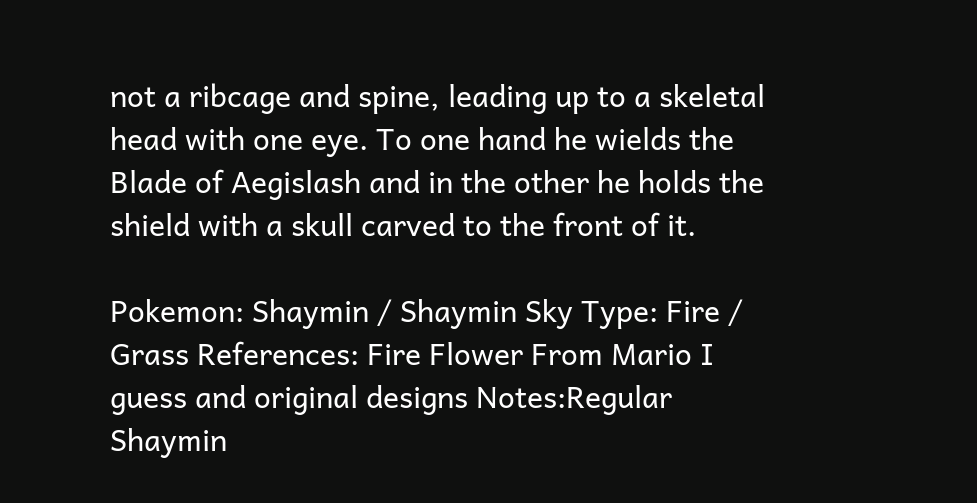not a ribcage and spine, leading up to a skeletal head with one eye. To one hand he wields the Blade of Aegislash and in the other he holds the shield with a skull carved to the front of it.

Pokemon: Shaymin / Shaymin Sky Type: Fire / Grass References: Fire Flower From Mario I guess and original designs Notes:Regular Shaymin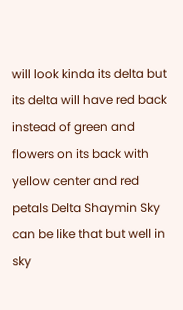will look kinda its delta but its delta will have red back instead of green and flowers on its back with yellow center and red petals Delta Shaymin Sky can be like that but well in sky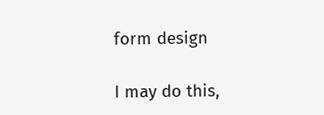form design

I may do this,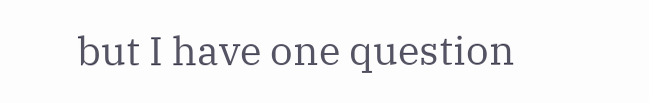but I have one question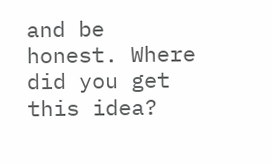and be honest. Where did you get this idea?